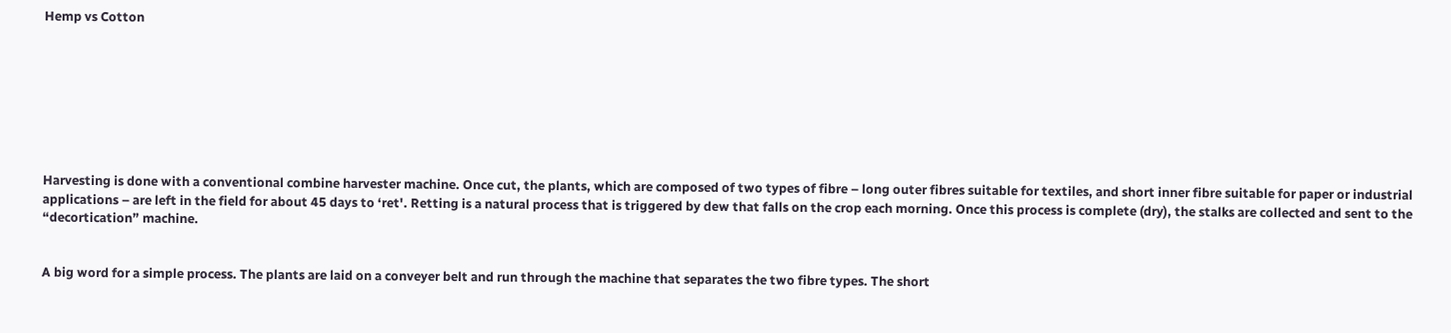Hemp vs Cotton








Harvesting is done with a conventional combine harvester machine. Once cut, the plants, which are composed of two types of fibre – long outer fibres suitable for textiles, and short inner fibre suitable for paper or industrial applications – are left in the field for about 45 days to ‘ret'. Retting is a natural process that is triggered by dew that falls on the crop each morning. Once this process is complete (dry), the stalks are collected and sent to the “decortication” machine.


A big word for a simple process. The plants are laid on a conveyer belt and run through the machine that separates the two fibre types. The short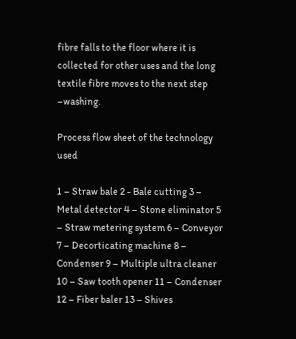fibre falls to the floor where it is collected for other uses and the long textile fibre moves to the next step –washing.

Process flow sheet of the technology used

1 – Straw bale 2 - Bale cutting 3 – Metal detector 4 – Stone eliminator 5 – Straw metering system 6 – Conveyor 7 – Decorticating machine 8 – Condenser 9 – Multiple ultra cleaner 10 – Saw tooth opener 11 – Condenser 12 – Fiber baler 13 – Shives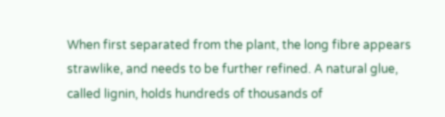When first separated from the plant, the long fibre appears strawlike, and needs to be further refined. A natural glue, called lignin, holds hundreds of thousands of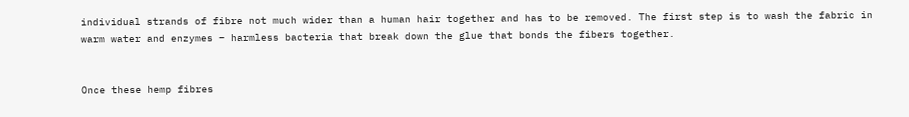individual strands of fibre not much wider than a human hair together and has to be removed. The first step is to wash the fabric in warm water and enzymes – harmless bacteria that break down the glue that bonds the fibers together.


Once these hemp fibres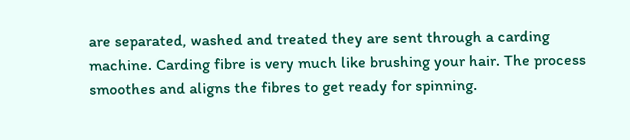are separated, washed and treated they are sent through a carding machine. Carding fibre is very much like brushing your hair. The process smoothes and aligns the fibres to get ready for spinning.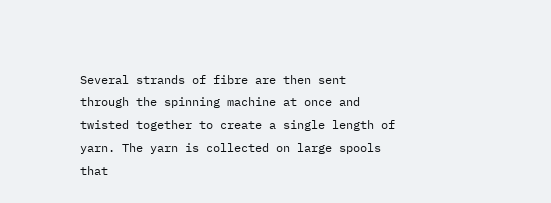Several strands of fibre are then sent through the spinning machine at once and twisted together to create a single length of yarn. The yarn is collected on large spools that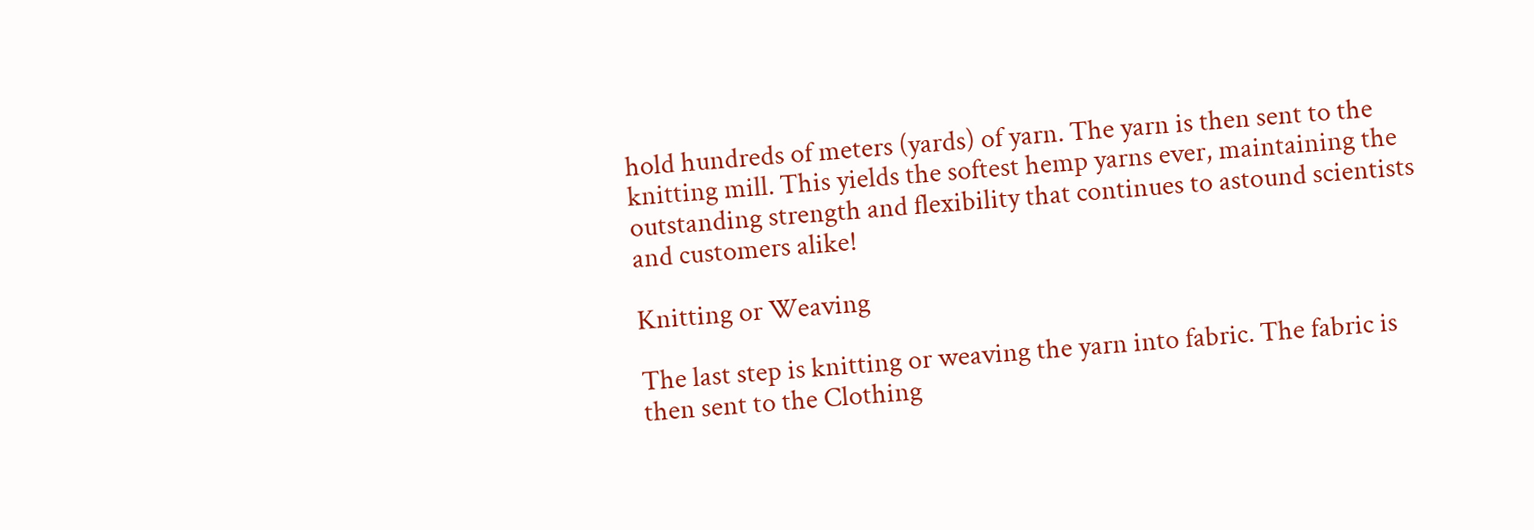hold hundreds of meters (yards) of yarn. The yarn is then sent to the knitting mill. This yields the softest hemp yarns ever, maintaining the outstanding strength and flexibility that continues to astound scientists and customers alike!

Knitting or Weaving

The last step is knitting or weaving the yarn into fabric. The fabric is then sent to the Clothing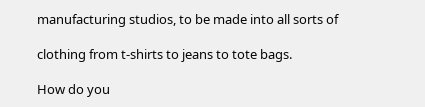manufacturing studios, to be made into all sorts of

clothing from t-shirts to jeans to tote bags.

How do you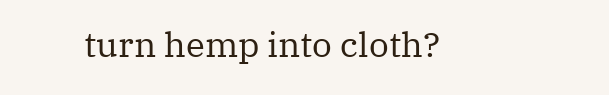turn hemp into cloth?